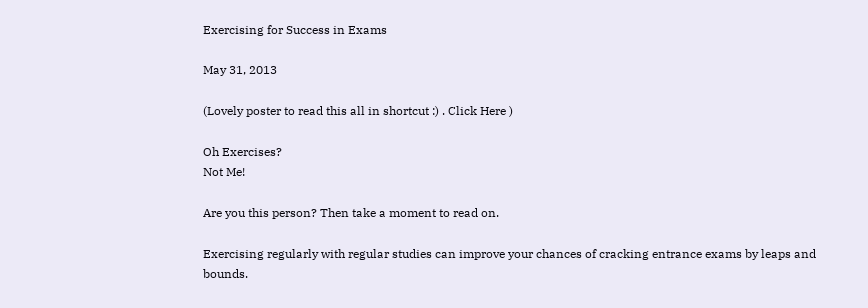Exercising for Success in Exams

May 31, 2013

(Lovely poster to read this all in shortcut :) . Click Here )

Oh Exercises?
Not Me!

Are you this person? Then take a moment to read on.

Exercising regularly with regular studies can improve your chances of cracking entrance exams by leaps and bounds.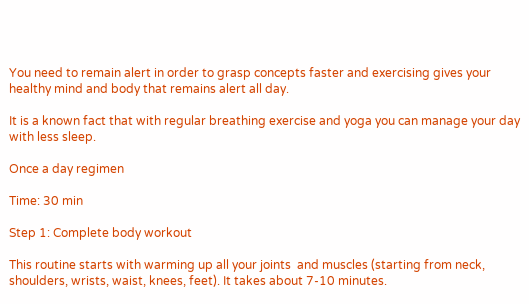You need to remain alert in order to grasp concepts faster and exercising gives your healthy mind and body that remains alert all day.

It is a known fact that with regular breathing exercise and yoga you can manage your day with less sleep.

Once a day regimen

Time: 30 min

Step 1: Complete body workout

This routine starts with warming up all your joints  and muscles (starting from neck, shoulders, wrists, waist, knees, feet). It takes about 7-10 minutes.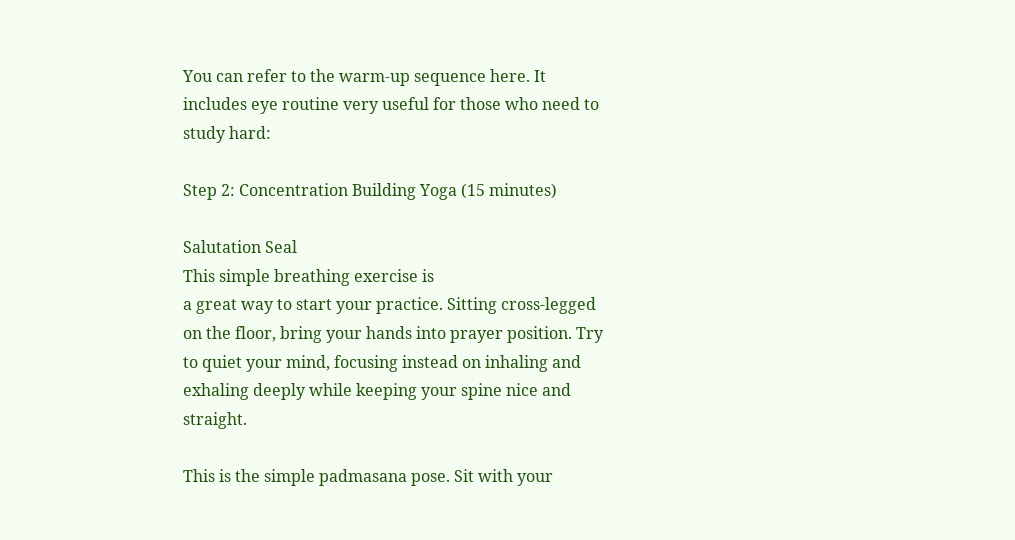You can refer to the warm-up sequence here. It includes eye routine very useful for those who need to study hard:

Step 2: Concentration Building Yoga (15 minutes)

Salutation Seal
This simple breathing exercise is
a great way to start your practice. Sitting cross-legged on the floor, bring your hands into prayer position. Try to quiet your mind, focusing instead on inhaling and exhaling deeply while keeping your spine nice and straight.

This is the simple padmasana pose. Sit with your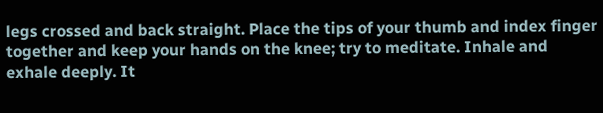legs crossed and back straight. Place the tips of your thumb and index finger together and keep your hands on the knee; try to meditate. Inhale and exhale deeply. It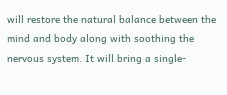will restore the natural balance between the mind and body along with soothing the nervous system. It will bring a single-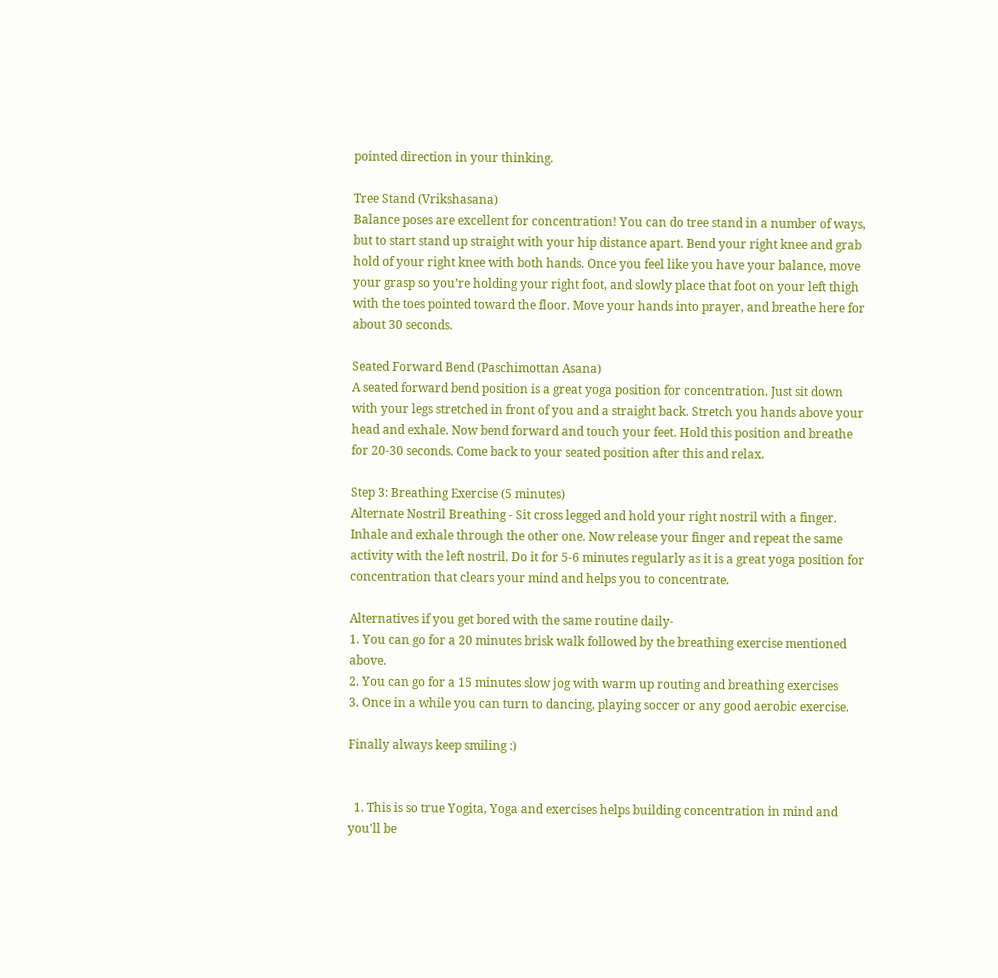pointed direction in your thinking.

Tree Stand (Vrikshasana)
Balance poses are excellent for concentration! You can do tree stand in a number of ways, but to start stand up straight with your hip distance apart. Bend your right knee and grab hold of your right knee with both hands. Once you feel like you have your balance, move your grasp so you’re holding your right foot, and slowly place that foot on your left thigh with the toes pointed toward the floor. Move your hands into prayer, and breathe here for about 30 seconds.

Seated Forward Bend (Paschimottan Asana)
A seated forward bend position is a great yoga position for concentration. Just sit down with your legs stretched in front of you and a straight back. Stretch you hands above your head and exhale. Now bend forward and touch your feet. Hold this position and breathe for 20-30 seconds. Come back to your seated position after this and relax.

Step 3: Breathing Exercise (5 minutes)
Alternate Nostril Breathing - Sit cross legged and hold your right nostril with a finger. Inhale and exhale through the other one. Now release your finger and repeat the same activity with the left nostril. Do it for 5-6 minutes regularly as it is a great yoga position for concentration that clears your mind and helps you to concentrate.

Alternatives if you get bored with the same routine daily-
1. You can go for a 20 minutes brisk walk followed by the breathing exercise mentioned above.
2. You can go for a 15 minutes slow jog with warm up routing and breathing exercises
3. Once in a while you can turn to dancing, playing soccer or any good aerobic exercise.

Finally always keep smiling :)


  1. This is so true Yogita, Yoga and exercises helps building concentration in mind and you'll be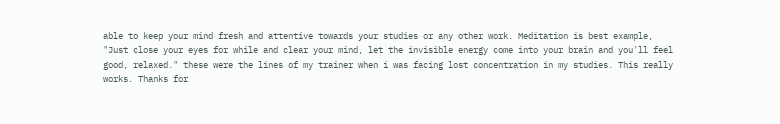able to keep your mind fresh and attentive towards your studies or any other work. Meditation is best example, "Just close your eyes for while and clear your mind, let the invisible energy come into your brain and you'll feel good, relaxed." these were the lines of my trainer when i was facing lost concentration in my studies. This really works. Thanks for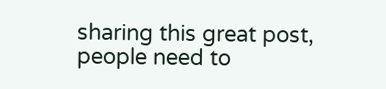sharing this great post, people need to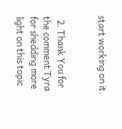start working on it.


  2. Thank You for the comment Tyra for shedding more light on this topic